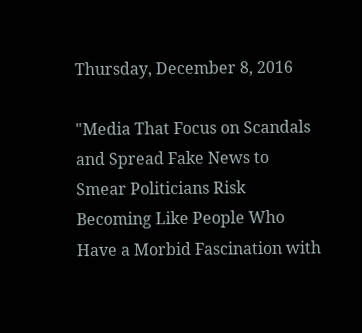Thursday, December 8, 2016

"Media That Focus on Scandals and Spread Fake News to Smear Politicians Risk Becoming Like People Who Have a Morbid Fascination with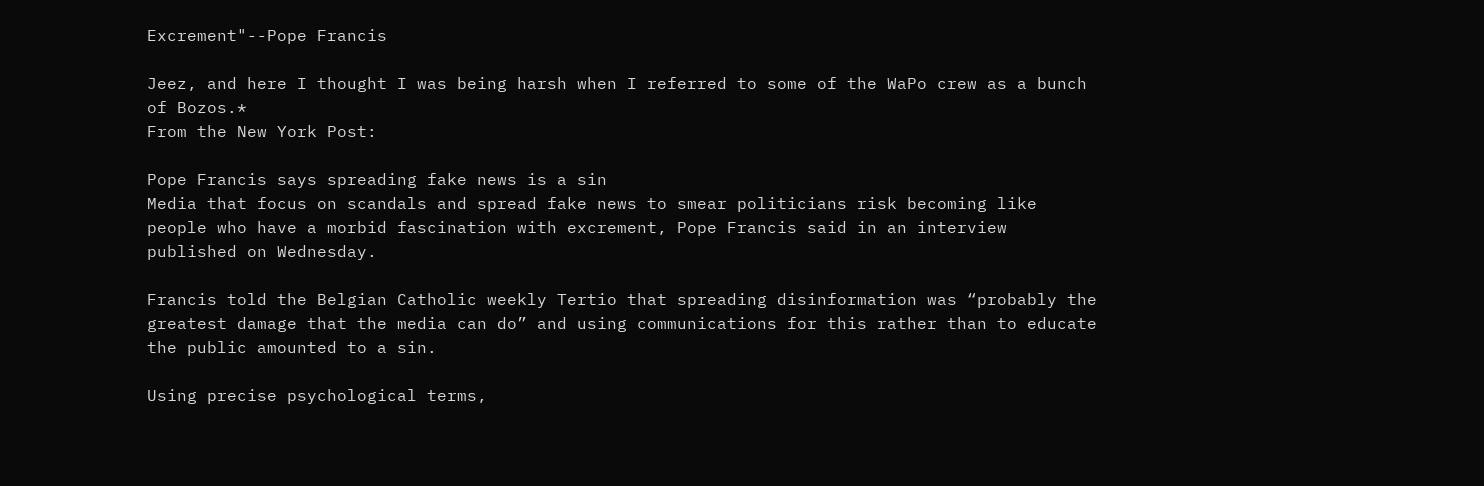Excrement"--Pope Francis

Jeez, and here I thought I was being harsh when I referred to some of the WaPo crew as a bunch of Bozos.*
From the New York Post:

Pope Francis says spreading fake news is a sin
Media that focus on scandals and spread fake news to smear politicians risk becoming like people who have a morbid fascination with excrement, Pope Francis said in an interview published on Wednesday.

Francis told the Belgian Catholic weekly Tertio that spreading disinformation was “probably the greatest damage that the media can do” and using communications for this rather than to educate the public amounted to a sin.

Using precise psychological terms,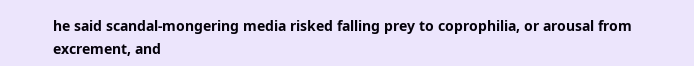he said scandal-mongering media risked falling prey to coprophilia, or arousal from excrement, and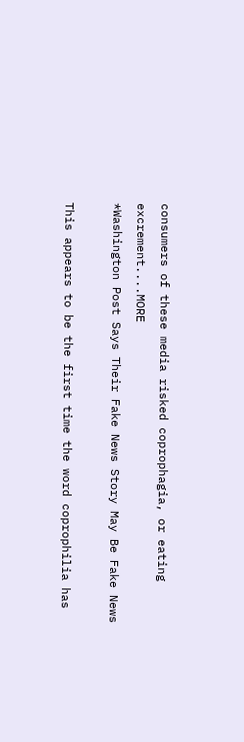consumers of these media risked coprophagia, or eating excrement....MORE
*Washington Post Says Their Fake News Story May Be Fake News

This appears to be the first time the word coprophilia has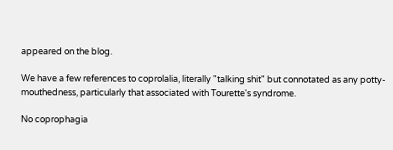appeared on the blog.

We have a few references to coprolalia, literally "talking shit" but connotated as any potty-mouthedness, particularly that associated with Tourette's syndrome.

No coprophagia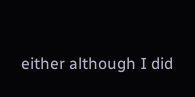either although I did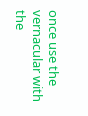once use the vernacular with the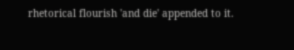rhetorical flourish 'and die' appended to it.